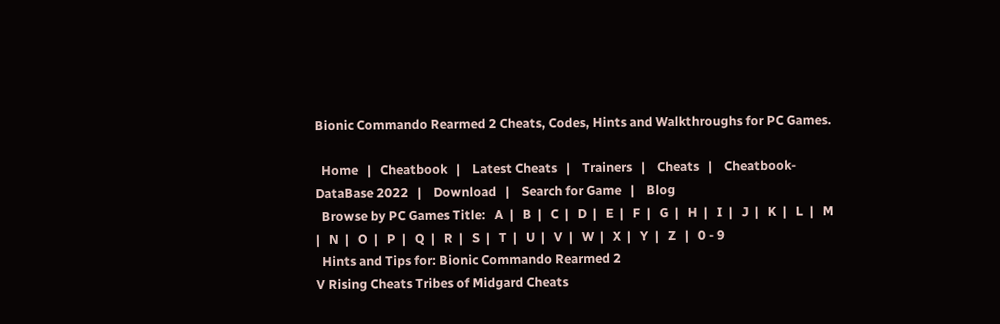Bionic Commando Rearmed 2 Cheats, Codes, Hints and Walkthroughs for PC Games.

  Home   |   Cheatbook   |    Latest Cheats   |    Trainers   |    Cheats   |    Cheatbook-DataBase 2022   |    Download   |    Search for Game   |    Blog
  Browse by PC Games Title:   A  |   B  |   C  |   D  |   E  |   F  |   G  |   H  |   I  |   J  |   K  |   L  |   M  |   N  |   O  |   P  |   Q  |   R  |   S  |   T  |   U  |   V  |   W  |   X  |   Y  |   Z   |   0 - 9
  Hints and Tips for: Bionic Commando Rearmed 2
V Rising Cheats Tribes of Midgard Cheats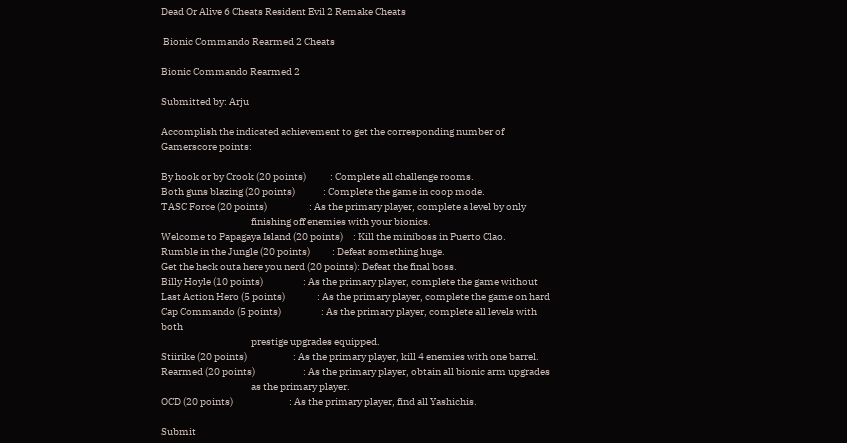Dead Or Alive 6 Cheats Resident Evil 2 Remake Cheats

 Bionic Commando Rearmed 2 Cheats

Bionic Commando Rearmed 2

Submitted by: Arju

Accomplish the indicated achievement to get the corresponding number of Gamerscore points:

By hook or by Crook (20 points)            : Complete all challenge rooms.
Both guns blazing (20 points)              : Complete the game in coop mode.
TASC Force (20 points)                     : As the primary player, complete a level by only
                                             finishing off enemies with your bionics.
Welcome to Papagaya Island (20 points)     : Kill the miniboss in Puerto Clao.
Rumble in the Jungle (20 points)           : Defeat something huge.
Get the heck outa here you nerd (20 points): Defeat the final boss.
Billy Hoyle (10 points)                    : As the primary player, complete the game without
Last Action Hero (5 points)                : As the primary player, complete the game on hard
Cap Commando (5 points)                    : As the primary player, complete all levels with both
                                             prestige upgrades equipped.
Stiirike (20 points)                       : As the primary player, kill 4 enemies with one barrel.
Rearmed (20 points)                        : As the primary player, obtain all bionic arm upgrades
                                             as the primary player.
OCD (20 points)                            : As the primary player, find all Yashichis.

Submit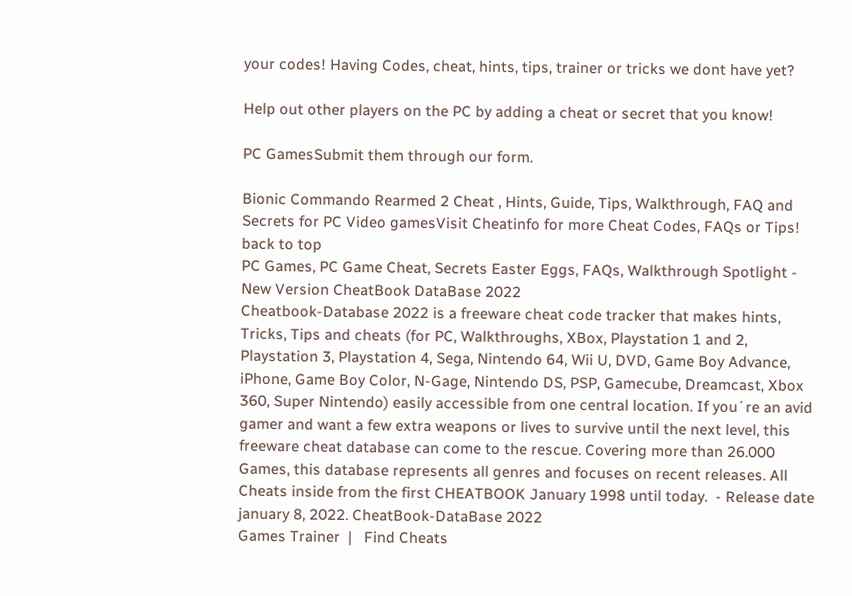your codes! Having Codes, cheat, hints, tips, trainer or tricks we dont have yet?

Help out other players on the PC by adding a cheat or secret that you know!

PC GamesSubmit them through our form.

Bionic Commando Rearmed 2 Cheat , Hints, Guide, Tips, Walkthrough, FAQ and Secrets for PC Video gamesVisit Cheatinfo for more Cheat Codes, FAQs or Tips!
back to top
PC Games, PC Game Cheat, Secrets Easter Eggs, FAQs, Walkthrough Spotlight - New Version CheatBook DataBase 2022
Cheatbook-Database 2022 is a freeware cheat code tracker that makes hints, Tricks, Tips and cheats (for PC, Walkthroughs, XBox, Playstation 1 and 2, Playstation 3, Playstation 4, Sega, Nintendo 64, Wii U, DVD, Game Boy Advance, iPhone, Game Boy Color, N-Gage, Nintendo DS, PSP, Gamecube, Dreamcast, Xbox 360, Super Nintendo) easily accessible from one central location. If you´re an avid gamer and want a few extra weapons or lives to survive until the next level, this freeware cheat database can come to the rescue. Covering more than 26.000 Games, this database represents all genres and focuses on recent releases. All Cheats inside from the first CHEATBOOK January 1998 until today.  - Release date january 8, 2022. CheatBook-DataBase 2022
Games Trainer  |   Find Cheats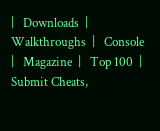|   Downloads  |   Walkthroughs  |   Console   |   Magazine  |   Top 100  |   Submit Cheats,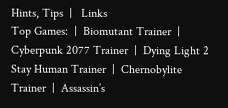Hints, Tips  |   Links
Top Games:  |  Biomutant Trainer  |  Cyberpunk 2077 Trainer  |  Dying Light 2 Stay Human Trainer  |  Chernobylite Trainer  |  Assassin’s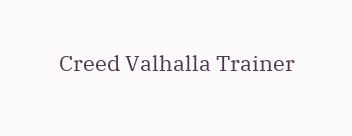Creed Valhalla Trainer